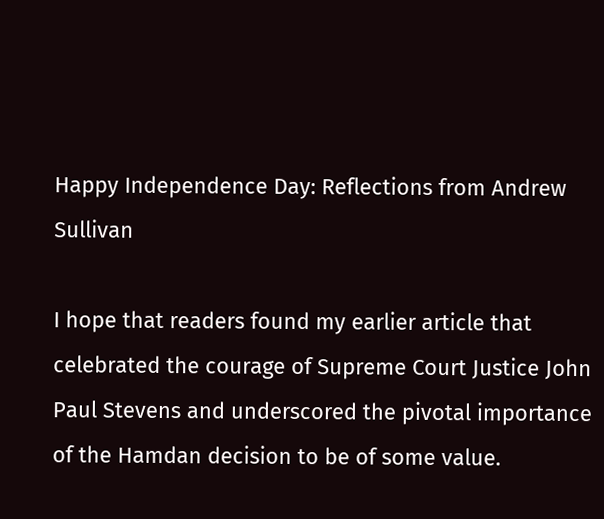Happy Independence Day: Reflections from Andrew Sullivan

I hope that readers found my earlier article that celebrated the courage of Supreme Court Justice John Paul Stevens and underscored the pivotal importance of the Hamdan decision to be of some value.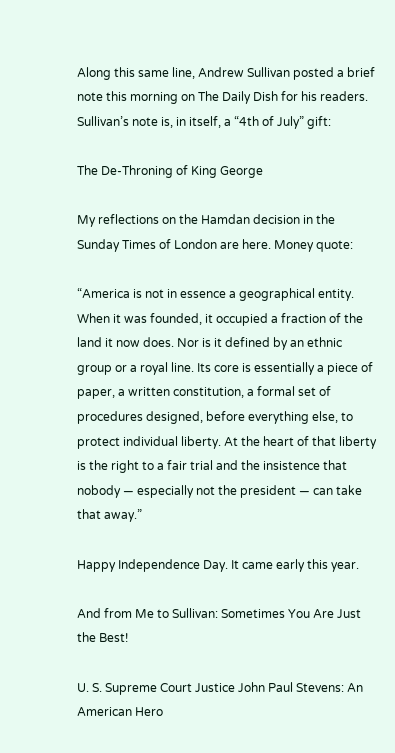Along this same line, Andrew Sullivan posted a brief note this morning on The Daily Dish for his readers. Sullivan’s note is, in itself, a “4th of July” gift:

The De-Throning of King George

My reflections on the Hamdan decision in the Sunday Times of London are here. Money quote:

“America is not in essence a geographical entity. When it was founded, it occupied a fraction of the land it now does. Nor is it defined by an ethnic group or a royal line. Its core is essentially a piece of paper, a written constitution, a formal set of procedures designed, before everything else, to protect individual liberty. At the heart of that liberty is the right to a fair trial and the insistence that nobody — especially not the president — can take that away.”

Happy Independence Day. It came early this year.

And from Me to Sullivan: Sometimes You Are Just the Best!

U. S. Supreme Court Justice John Paul Stevens: An American Hero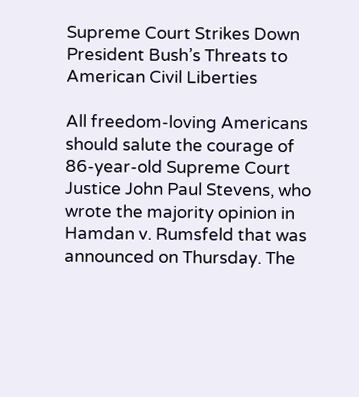Supreme Court Strikes Down President Bush’s Threats to American Civil Liberties

All freedom-loving Americans should salute the courage of 86-year-old Supreme Court Justice John Paul Stevens, who wrote the majority opinion in Hamdan v. Rumsfeld that was announced on Thursday. The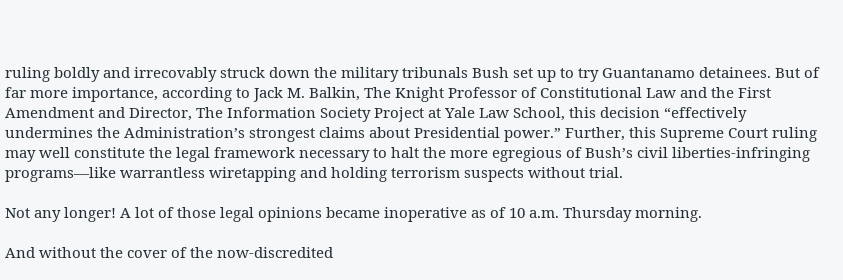ruling boldly and irrecovably struck down the military tribunals Bush set up to try Guantanamo detainees. But of far more importance, according to Jack M. Balkin, The Knight Professor of Constitutional Law and the First Amendment and Director, The Information Society Project at Yale Law School, this decision “effectively undermines the Administration’s strongest claims about Presidential power.” Further, this Supreme Court ruling may well constitute the legal framework necessary to halt the more egregious of Bush’s civil liberties-infringing programs—like warrantless wiretapping and holding terrorism suspects without trial.

Not any longer! A lot of those legal opinions became inoperative as of 10 a.m. Thursday morning.

And without the cover of the now-discredited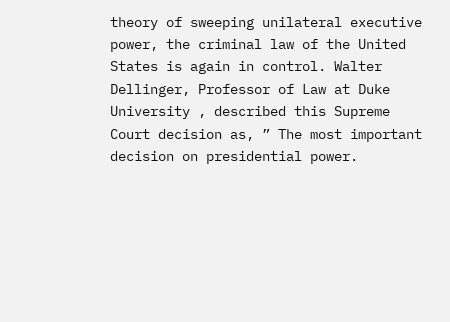theory of sweeping unilateral executive power, the criminal law of the United States is again in control. Walter Dellinger, Professor of Law at Duke University , described this Supreme Court decision as, ” The most important decision on presidential power.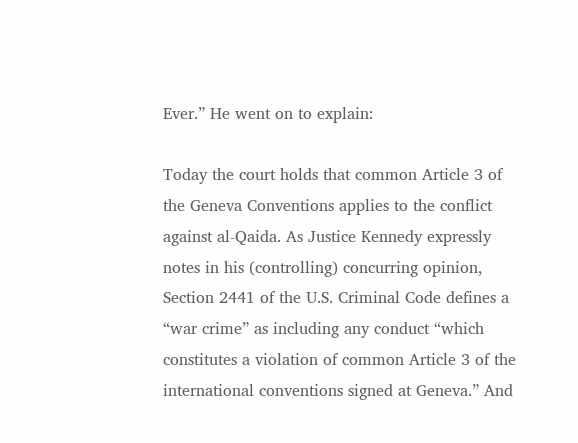Ever.” He went on to explain:

Today the court holds that common Article 3 of the Geneva Conventions applies to the conflict against al-Qaida. As Justice Kennedy expressly notes in his (controlling) concurring opinion, Section 2441 of the U.S. Criminal Code defines a “war crime” as including any conduct “which constitutes a violation of common Article 3 of the international conventions signed at Geneva.” And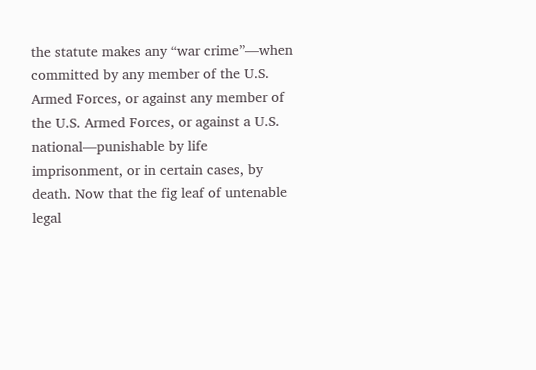the statute makes any “war crime”—when committed by any member of the U.S. Armed Forces, or against any member of the U.S. Armed Forces, or against a U.S. national—punishable by life imprisonment, or in certain cases, by death. Now that the fig leaf of untenable legal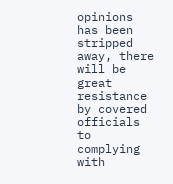opinions has been stripped away, there will be great resistance by covered officials to complying with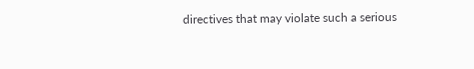directives that may violate such a serious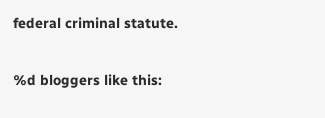federal criminal statute.

%d bloggers like this: